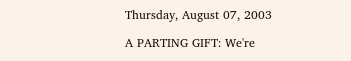Thursday, August 07, 2003

A PARTING GIFT: We're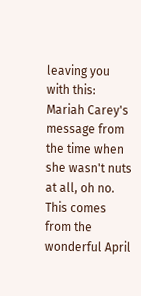leaving you with this: Mariah Carey's message from the time when she wasn't nuts at all, oh no. This comes from the wonderful April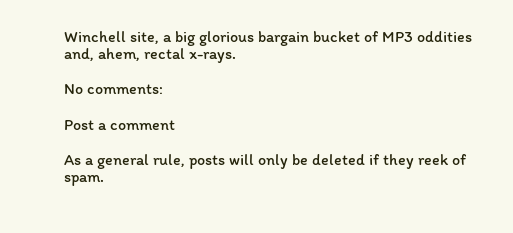Winchell site, a big glorious bargain bucket of MP3 oddities and, ahem, rectal x-rays.

No comments:

Post a comment

As a general rule, posts will only be deleted if they reek of spam.